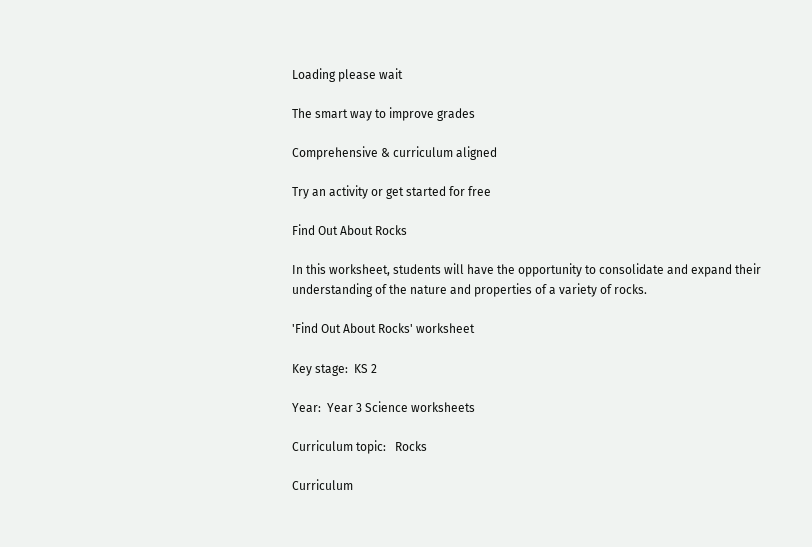Loading please wait

The smart way to improve grades

Comprehensive & curriculum aligned

Try an activity or get started for free

Find Out About Rocks

In this worksheet, students will have the opportunity to consolidate and expand their understanding of the nature and properties of a variety of rocks.

'Find Out About Rocks' worksheet

Key stage:  KS 2

Year:  Year 3 Science worksheets

Curriculum topic:   Rocks

Curriculum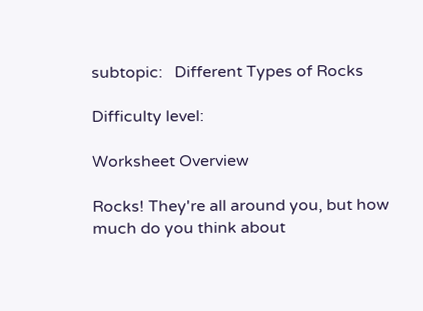subtopic:   Different Types of Rocks

Difficulty level:

Worksheet Overview

Rocks! They're all around you, but how much do you think about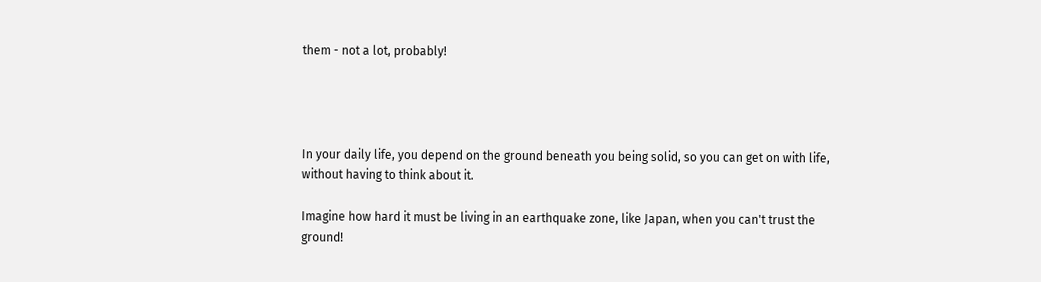them - not a lot, probably!




In your daily life, you depend on the ground beneath you being solid, so you can get on with life, without having to think about it.

Imagine how hard it must be living in an earthquake zone, like Japan, when you can't trust the ground!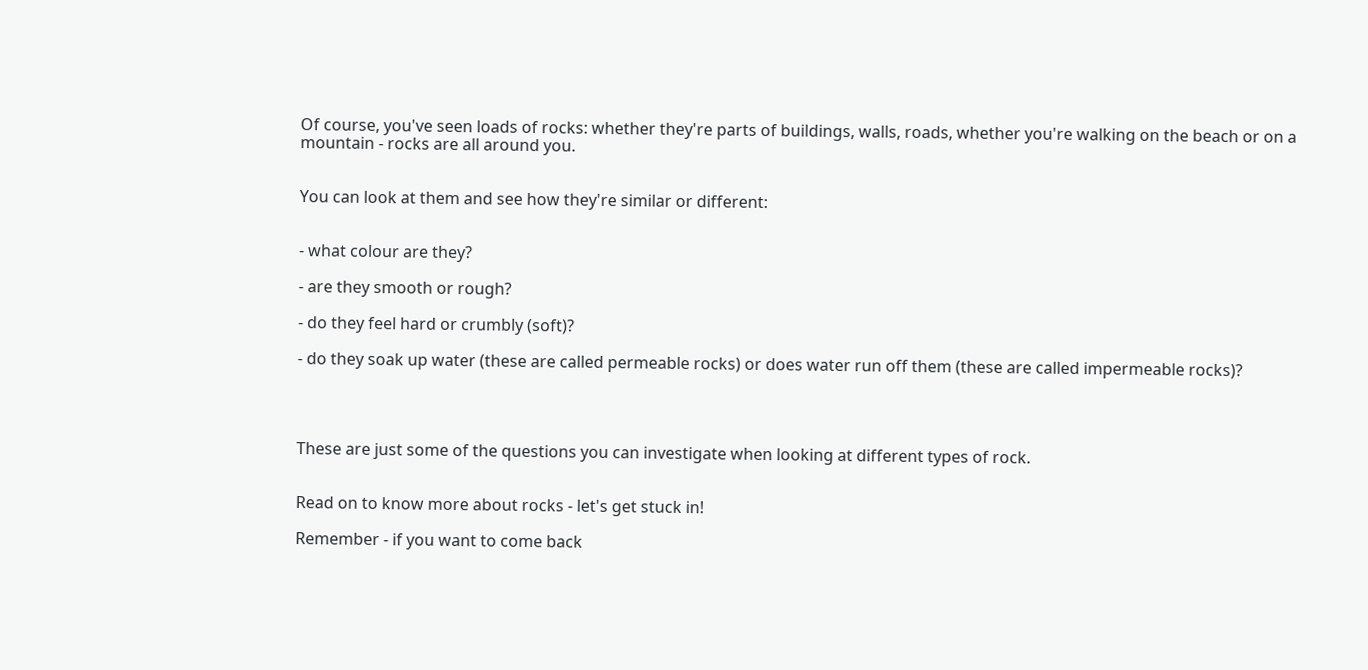Of course, you've seen loads of rocks: whether they're parts of buildings, walls, roads, whether you're walking on the beach or on a mountain - rocks are all around you.


You can look at them and see how they're similar or different:


- what colour are they?

- are they smooth or rough?

- do they feel hard or crumbly (soft)?

- do they soak up water (these are called permeable rocks) or does water run off them (these are called impermeable rocks)?




These are just some of the questions you can investigate when looking at different types of rock.


Read on to know more about rocks - let's get stuck in!

Remember - if you want to come back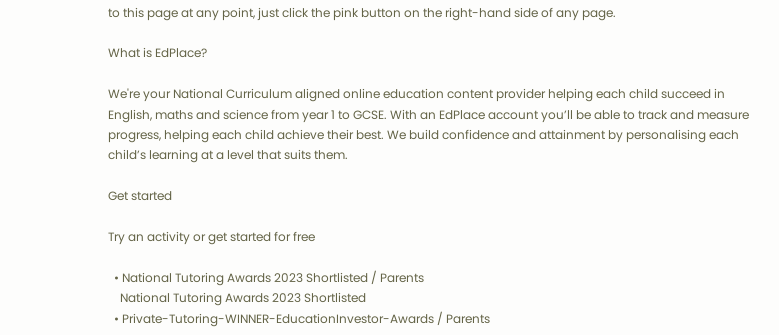to this page at any point, just click the pink button on the right-hand side of any page.

What is EdPlace?

We're your National Curriculum aligned online education content provider helping each child succeed in English, maths and science from year 1 to GCSE. With an EdPlace account you’ll be able to track and measure progress, helping each child achieve their best. We build confidence and attainment by personalising each child’s learning at a level that suits them.

Get started

Try an activity or get started for free

  • National Tutoring Awards 2023 Shortlisted / Parents
    National Tutoring Awards 2023 Shortlisted
  • Private-Tutoring-WINNER-EducationInvestor-Awards / Parents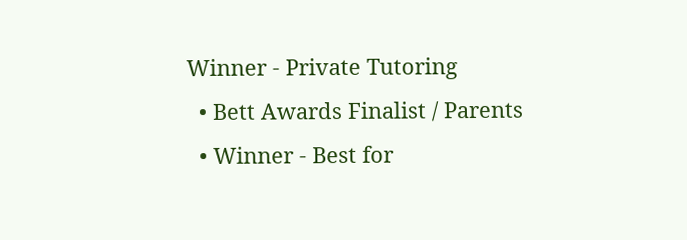Winner - Private Tutoring
  • Bett Awards Finalist / Parents
  • Winner - Best for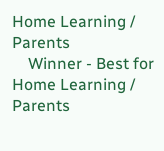Home Learning / Parents
    Winner - Best for Home Learning / Parents